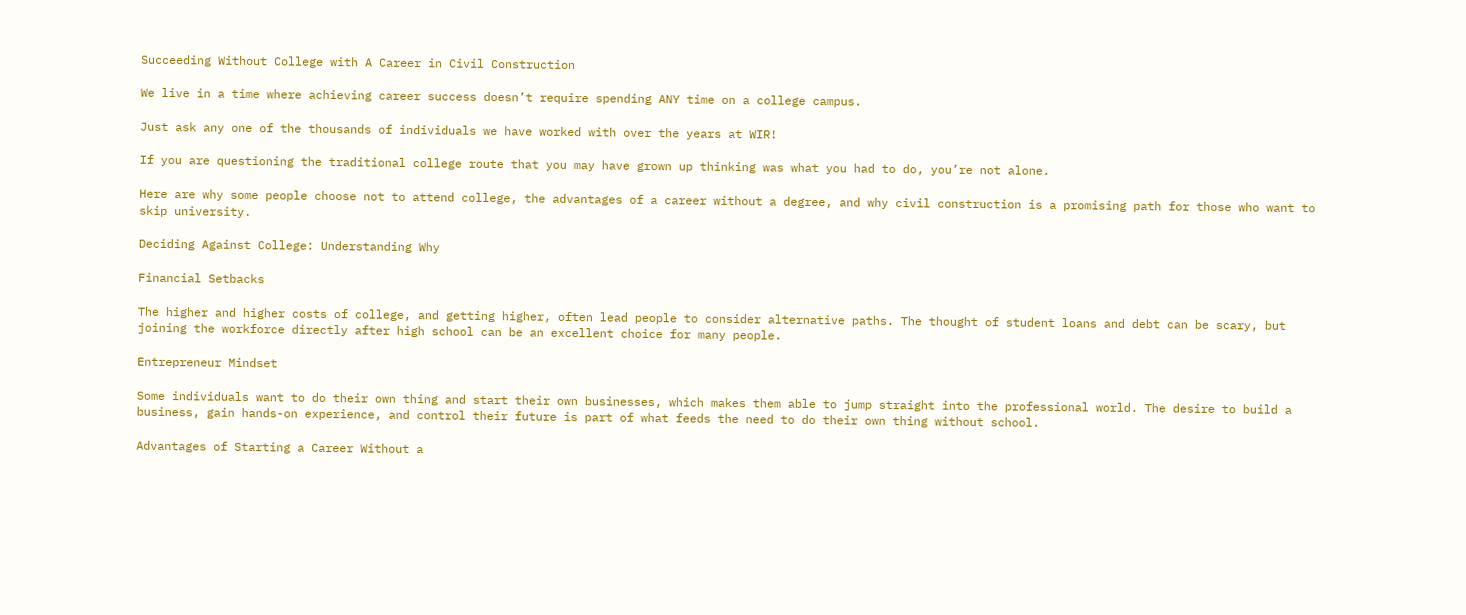Succeeding Without College with A Career in Civil Construction

We live in a time where achieving career success doesn’t require spending ANY time on a college campus.

Just ask any one of the thousands of individuals we have worked with over the years at WIR!

If you are questioning the traditional college route that you may have grown up thinking was what you had to do, you’re not alone.

Here are why some people choose not to attend college, the advantages of a career without a degree, and why civil construction is a promising path for those who want to skip university.

Deciding Against College: Understanding Why

Financial Setbacks

The higher and higher costs of college, and getting higher, often lead people to consider alternative paths. The thought of student loans and debt can be scary, but joining the workforce directly after high school can be an excellent choice for many people.

Entrepreneur Mindset

Some individuals want to do their own thing and start their own businesses, which makes them able to jump straight into the professional world. The desire to build a business, gain hands-on experience, and control their future is part of what feeds the need to do their own thing without school.

Advantages of Starting a Career Without a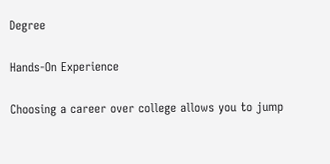Degree

Hands-On Experience

Choosing a career over college allows you to jump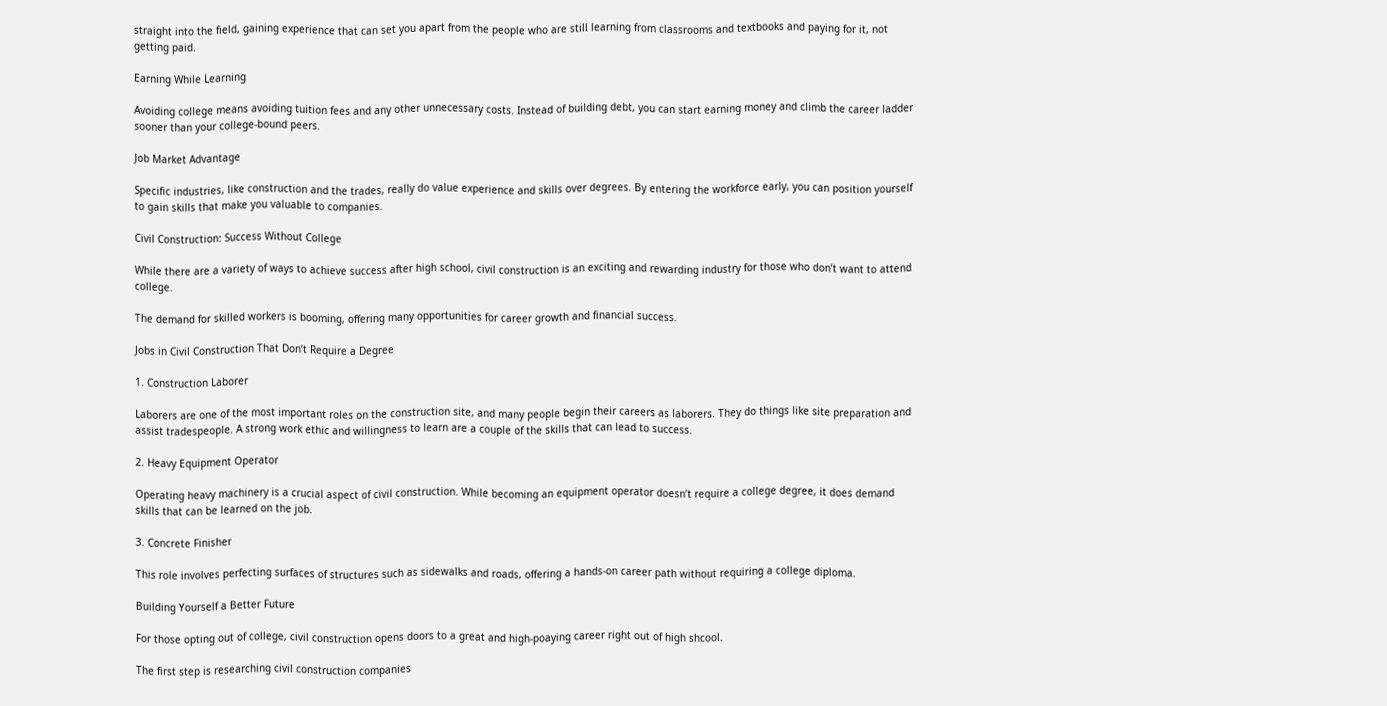straight into the field, gaining experience that can set you apart from the people who are still learning from classrooms and textbooks and paying for it, not getting paid.

Earning While Learning

Avoiding college means avoiding tuition fees and any other unnecessary costs. Instead of building debt, you can start earning money and climb the career ladder sooner than your college-bound peers.

Job Market Advantage

Specific industries, like construction and the trades, really do value experience and skills over degrees. By entering the workforce early, you can position yourself to gain skills that make you valuable to companies.

Civil Construction: Success Without College

While there are a variety of ways to achieve success after high school, civil construction is an exciting and rewarding industry for those who don’t want to attend college.

The demand for skilled workers is booming, offering many opportunities for career growth and financial success.

Jobs in Civil Construction That Don’t Require a Degree

1. Construction Laborer

Laborers are one of the most important roles on the construction site, and many people begin their careers as laborers. They do things like site preparation and assist tradespeople. A strong work ethic and willingness to learn are a couple of the skills that can lead to success.

2. Heavy Equipment Operator

Operating heavy machinery is a crucial aspect of civil construction. While becoming an equipment operator doesn’t require a college degree, it does demand skills that can be learned on the job.

3. Concrete Finisher

This role involves perfecting surfaces of structures such as sidewalks and roads, offering a hands-on career path without requiring a college diploma.

Building Yourself a Better Future

For those opting out of college, civil construction opens doors to a great and high-poaying career right out of high shcool.

The first step is researching civil construction companies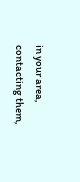in your area, contacting them,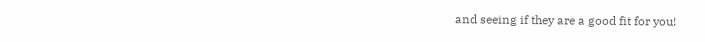and seeing if they are a good fit for you!